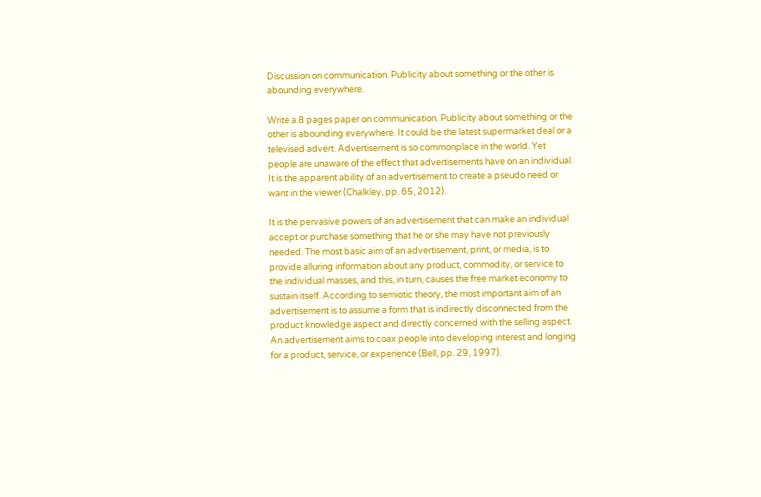Discussion on communication. Publicity about something or the other is abounding everywhere.

Write a 8 pages paper on communication. Publicity about something or the other is abounding everywhere. It could be the latest supermarket deal or a televised advert. Advertisement is so commonplace in the world. Yet people are unaware of the effect that advertisements have on an individual. It is the apparent ability of an advertisement to create a pseudo need or want in the viewer (Chalkley, pp. 65, 2012).

It is the pervasive powers of an advertisement that can make an individual accept or purchase something that he or she may have not previously needed. The most basic aim of an advertisement, print, or media, is to provide alluring information about any product, commodity, or service to the individual masses, and this, in turn, causes the free market economy to sustain itself. According to semiotic theory, the most important aim of an advertisement is to assume a form that is indirectly disconnected from the product knowledge aspect and directly concerned with the selling aspect. An advertisement aims to coax people into developing interest and longing for a product, service, or experience (Bell, pp. 29, 1997).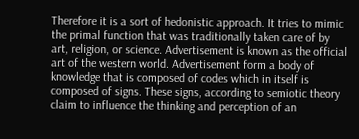Therefore it is a sort of hedonistic approach. It tries to mimic the primal function that was traditionally taken care of by art, religion, or science. Advertisement is known as the official art of the western world. Advertisement form a body of knowledge that is composed of codes which in itself is composed of signs. These signs, according to semiotic theory claim to influence the thinking and perception of an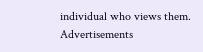individual who views them. Advertisements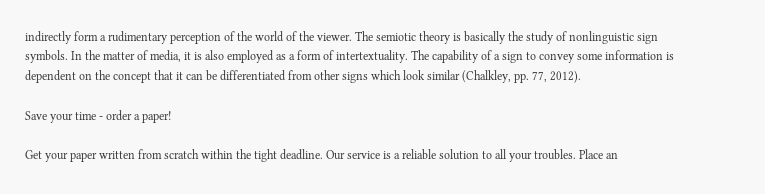indirectly form a rudimentary perception of the world of the viewer. The semiotic theory is basically the study of nonlinguistic sign symbols. In the matter of media, it is also employed as a form of intertextuality. The capability of a sign to convey some information is dependent on the concept that it can be differentiated from other signs which look similar (Chalkley, pp. 77, 2012).

Save your time - order a paper!

Get your paper written from scratch within the tight deadline. Our service is a reliable solution to all your troubles. Place an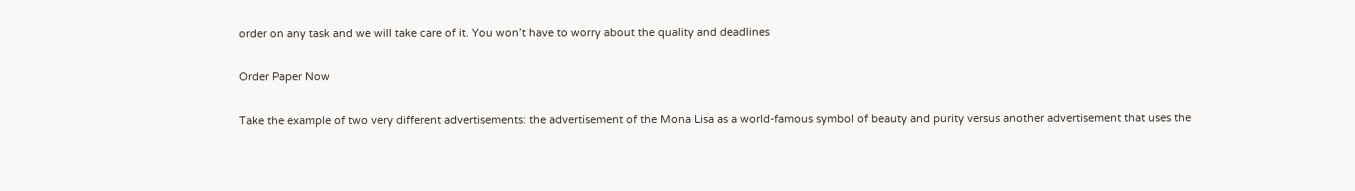order on any task and we will take care of it. You won’t have to worry about the quality and deadlines

Order Paper Now

Take the example of two very different advertisements: the advertisement of the Mona Lisa as a world-famous symbol of beauty and purity versus another advertisement that uses the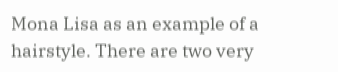Mona Lisa as an example of a hairstyle. There are two very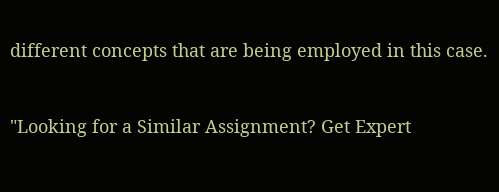different concepts that are being employed in this case.


"Looking for a Similar Assignment? Get Expert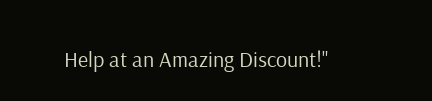Help at an Amazing Discount!"